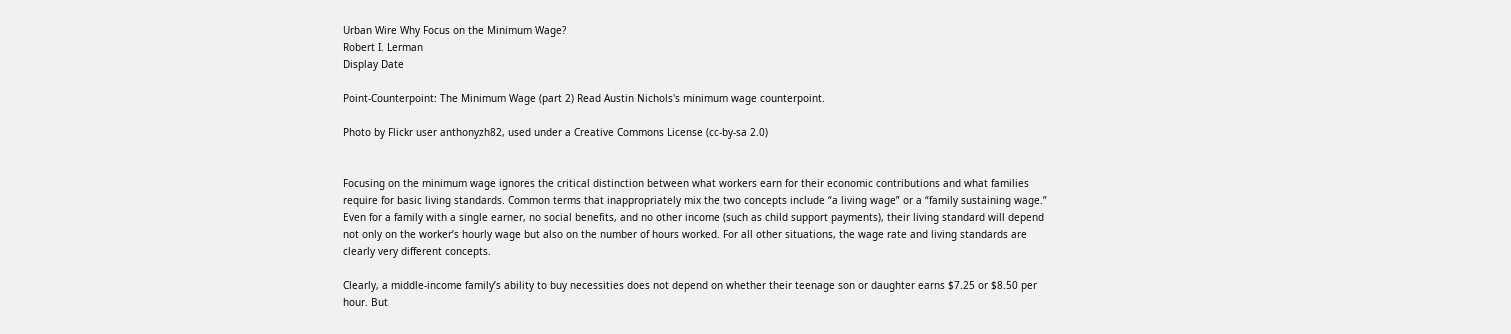Urban Wire Why Focus on the Minimum Wage?
Robert I. Lerman
Display Date

Point-Counterpoint: The Minimum Wage (part 2) Read Austin Nichols's minimum wage counterpoint.

Photo by Flickr user anthonyzh82, used under a Creative Commons License (cc-by-sa 2.0)


Focusing on the minimum wage ignores the critical distinction between what workers earn for their economic contributions and what families require for basic living standards. Common terms that inappropriately mix the two concepts include “a living wage” or a “family sustaining wage.” Even for a family with a single earner, no social benefits, and no other income (such as child support payments), their living standard will depend not only on the worker’s hourly wage but also on the number of hours worked. For all other situations, the wage rate and living standards are clearly very different concepts.

Clearly, a middle-income family’s ability to buy necessities does not depend on whether their teenage son or daughter earns $7.25 or $8.50 per hour. But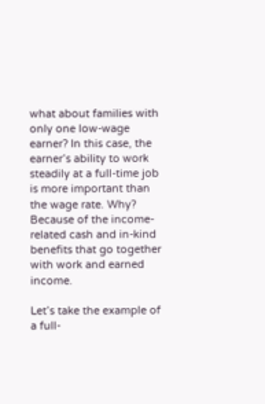what about families with only one low-wage earner? In this case, the earner’s ability to work steadily at a full-time job is more important than the wage rate. Why? Because of the income-related cash and in-kind benefits that go together with work and earned income.

Let’s take the example of a full-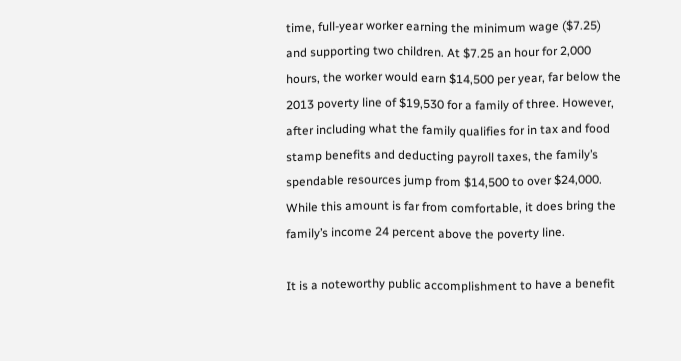time, full-year worker earning the minimum wage ($7.25) and supporting two children. At $7.25 an hour for 2,000 hours, the worker would earn $14,500 per year, far below the 2013 poverty line of $19,530 for a family of three. However, after including what the family qualifies for in tax and food stamp benefits and deducting payroll taxes, the family’s spendable resources jump from $14,500 to over $24,000. While this amount is far from comfortable, it does bring the family’s income 24 percent above the poverty line.

It is a noteworthy public accomplishment to have a benefit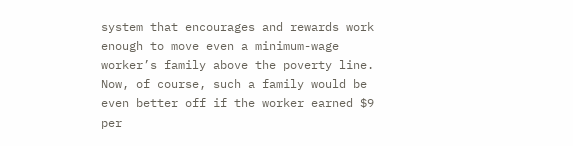system that encourages and rewards work enough to move even a minimum-wage worker’s family above the poverty line. Now, of course, such a family would be even better off if the worker earned $9 per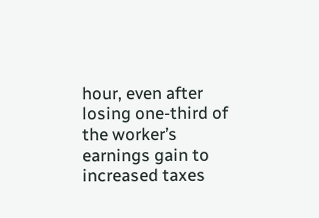hour, even after losing one-third of the worker’s earnings gain to increased taxes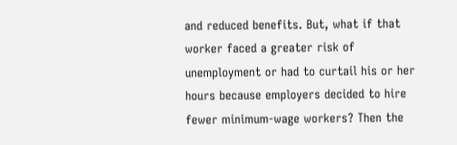and reduced benefits. But, what if that worker faced a greater risk of unemployment or had to curtail his or her hours because employers decided to hire fewer minimum-wage workers? Then the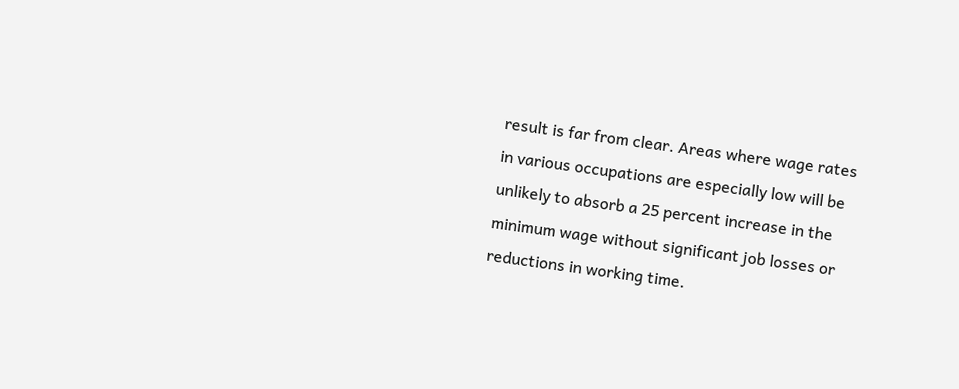result is far from clear. Areas where wage rates in various occupations are especially low will be unlikely to absorb a 25 percent increase in the minimum wage without significant job losses or reductions in working time.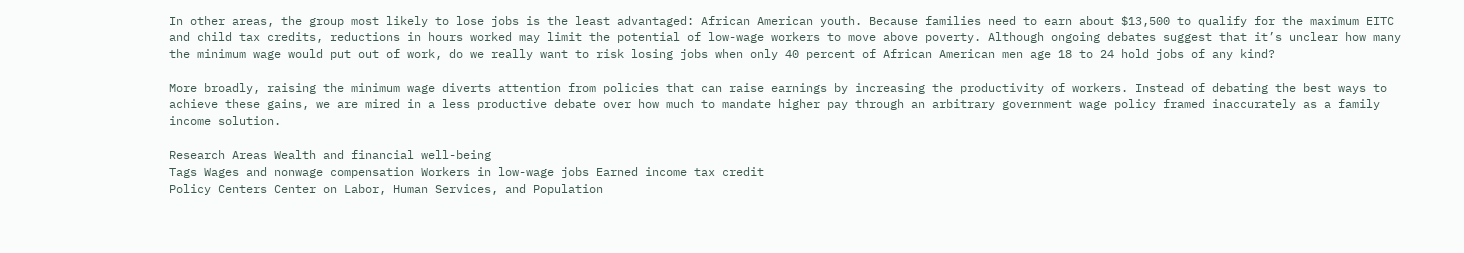In other areas, the group most likely to lose jobs is the least advantaged: African American youth. Because families need to earn about $13,500 to qualify for the maximum EITC and child tax credits, reductions in hours worked may limit the potential of low-wage workers to move above poverty. Although ongoing debates suggest that it’s unclear how many the minimum wage would put out of work, do we really want to risk losing jobs when only 40 percent of African American men age 18 to 24 hold jobs of any kind?

More broadly, raising the minimum wage diverts attention from policies that can raise earnings by increasing the productivity of workers. Instead of debating the best ways to achieve these gains, we are mired in a less productive debate over how much to mandate higher pay through an arbitrary government wage policy framed inaccurately as a family income solution.

Research Areas Wealth and financial well-being
Tags Wages and nonwage compensation Workers in low-wage jobs Earned income tax credit
Policy Centers Center on Labor, Human Services, and Population